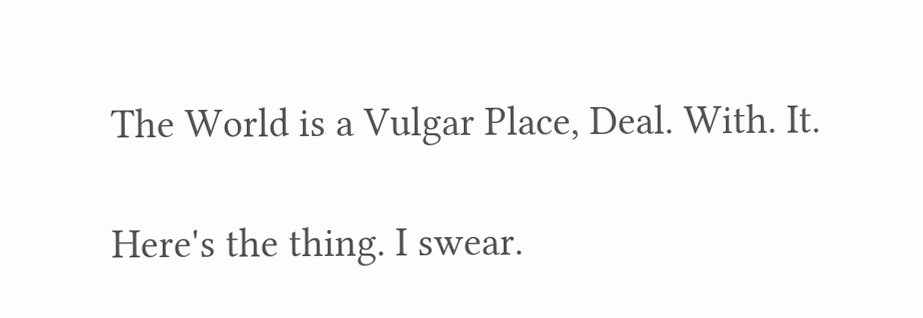The World is a Vulgar Place, Deal. With. It.

Here's the thing. I swear.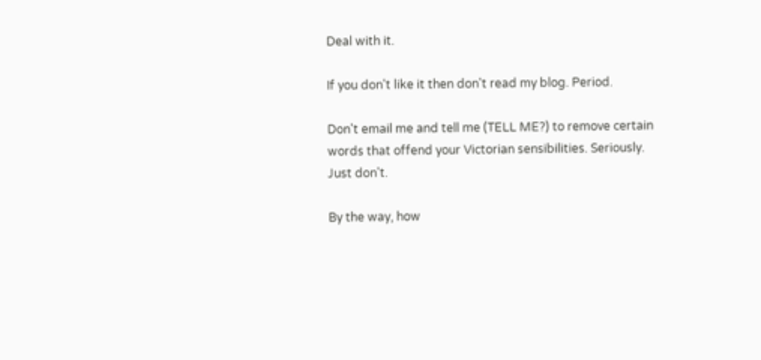Deal with it.

If you don't like it then don't read my blog. Period.

Don't email me and tell me (TELL ME?) to remove certain words that offend your Victorian sensibilities. Seriously. Just don't.

By the way, how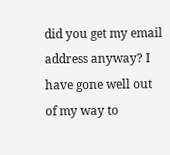did you get my email address anyway? I have gone well out of my way to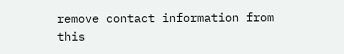remove contact information from this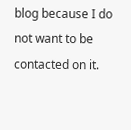blog because I do not want to be contacted on it.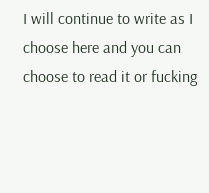I will continue to write as I choose here and you can choose to read it or fucking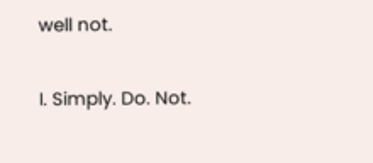well not.

I. Simply. Do. Not.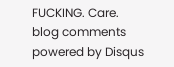FUCKING. Care.
blog comments powered by Disqus